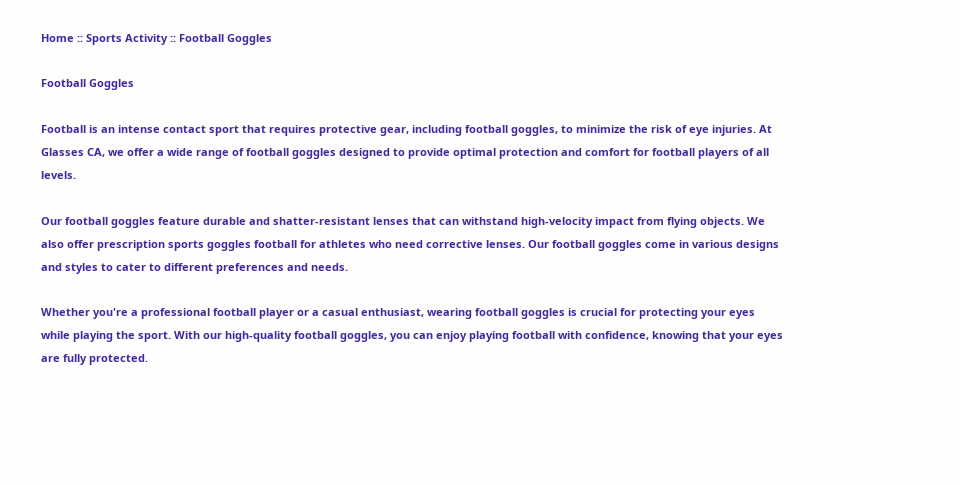Home :: Sports Activity :: Football Goggles

Football Goggles

Football is an intense contact sport that requires protective gear, including football goggles, to minimize the risk of eye injuries. At Glasses CA, we offer a wide range of football goggles designed to provide optimal protection and comfort for football players of all levels.

Our football goggles feature durable and shatter-resistant lenses that can withstand high-velocity impact from flying objects. We also offer prescription sports goggles football for athletes who need corrective lenses. Our football goggles come in various designs and styles to cater to different preferences and needs.

Whether you're a professional football player or a casual enthusiast, wearing football goggles is crucial for protecting your eyes while playing the sport. With our high-quality football goggles, you can enjoy playing football with confidence, knowing that your eyes are fully protected.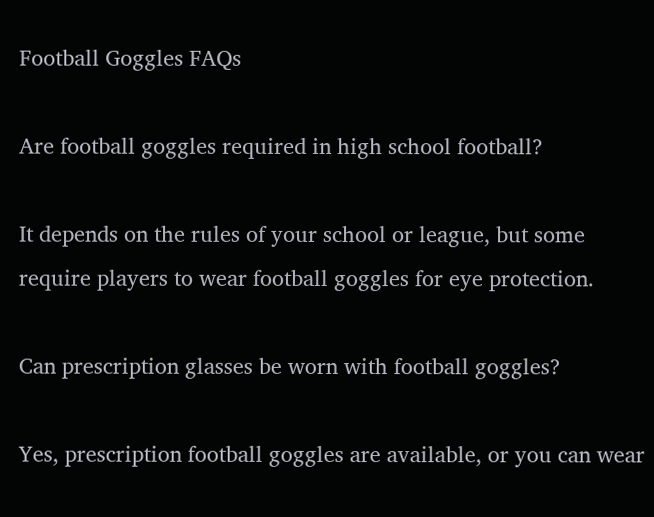Football Goggles FAQs

Are football goggles required in high school football?

It depends on the rules of your school or league, but some require players to wear football goggles for eye protection.

Can prescription glasses be worn with football goggles?

Yes, prescription football goggles are available, or you can wear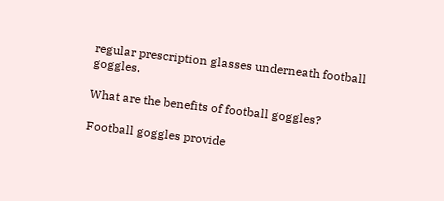regular prescription glasses underneath football goggles.

What are the benefits of football goggles?

Football goggles provide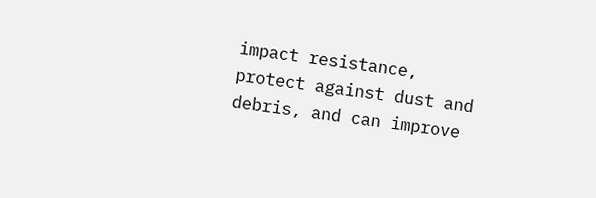impact resistance, protect against dust and debris, and can improve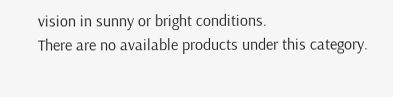vision in sunny or bright conditions.
There are no available products under this category.